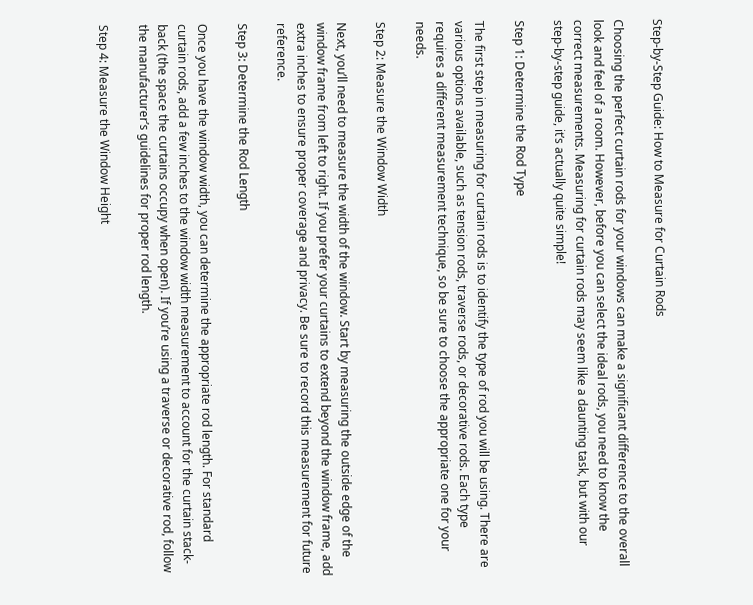Step-by-Step Guide: How to Measure for Curtain Rods

Choosing the perfect curtain rods for your windows can make a significant difference to the overall look and feel of a room. However, before you can select the ideal rods, you need to know the correct measurements. Measuring for curtain rods may seem like a daunting task, but with our step-by-step guide, it’s actually quite simple!

Step 1: Determine the Rod Type

The first step in measuring for curtain rods is to identify the type of rod you will be using. There are various options available, such as tension rods, traverse rods, or decorative rods. Each type requires a different measurement technique, so be sure to choose the appropriate one for your needs.

Step 2: Measure the Window Width

Next, you’ll need to measure the width of the window. Start by measuring the outside edge of the window frame from left to right. If you prefer your curtains to extend beyond the window frame, add extra inches to ensure proper coverage and privacy. Be sure to record this measurement for future reference.

Step 3: Determine the Rod Length

Once you have the window width, you can determine the appropriate rod length. For standard curtain rods, add a few inches to the window width measurement to account for the curtain stack-back (the space the curtains occupy when open). If you’re using a traverse or decorative rod, follow the manufacturer’s guidelines for proper rod length.

Step 4: Measure the Window Height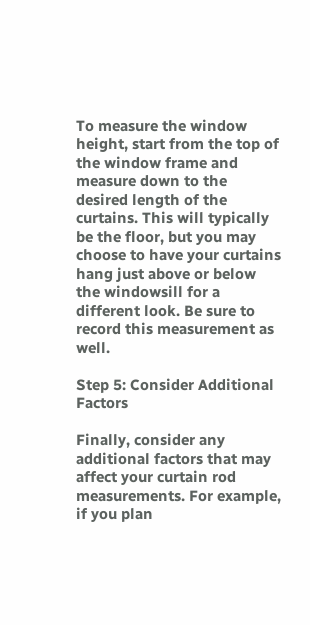To measure the window height, start from the top of the window frame and measure down to the desired length of the curtains. This will typically be the floor, but you may choose to have your curtains hang just above or below the windowsill for a different look. Be sure to record this measurement as well.

Step 5: Consider Additional Factors

Finally, consider any additional factors that may affect your curtain rod measurements. For example, if you plan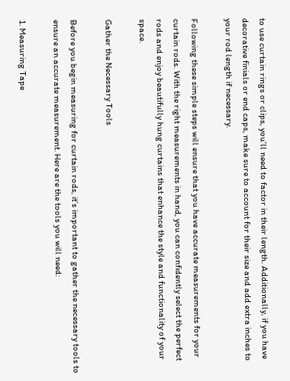to use curtain rings or clips, you’ll need to factor in their length. Additionally, if you have decorative finials or end caps, make sure to account for their size and add extra inches to your rod length if necessary.

Following these simple steps will ensure that you have accurate measurements for your curtain rods. With the right measurements in hand, you can confidently select the perfect rods and enjoy beautifully hung curtains that enhance the style and functionality of your space.

Gather the Necessary Tools

Before you begin measuring for curtain rods, it’s important to gather the necessary tools to ensure an accurate measurement. Here are the tools you will need:

1. Measuring Tape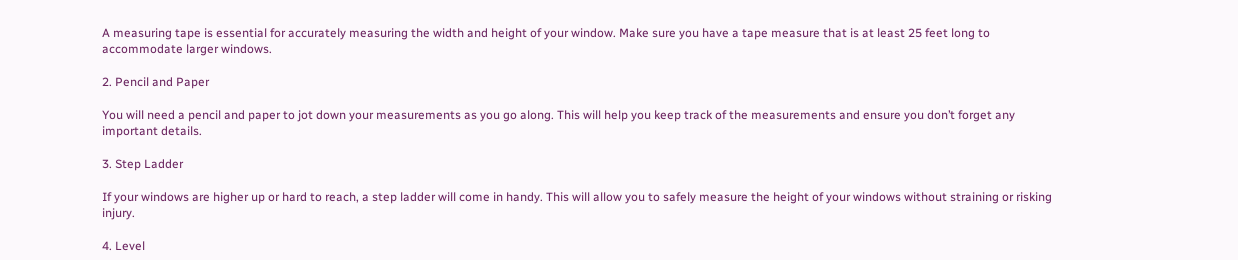A measuring tape is essential for accurately measuring the width and height of your window. Make sure you have a tape measure that is at least 25 feet long to accommodate larger windows.

2. Pencil and Paper

You will need a pencil and paper to jot down your measurements as you go along. This will help you keep track of the measurements and ensure you don’t forget any important details.

3. Step Ladder

If your windows are higher up or hard to reach, a step ladder will come in handy. This will allow you to safely measure the height of your windows without straining or risking injury.

4. Level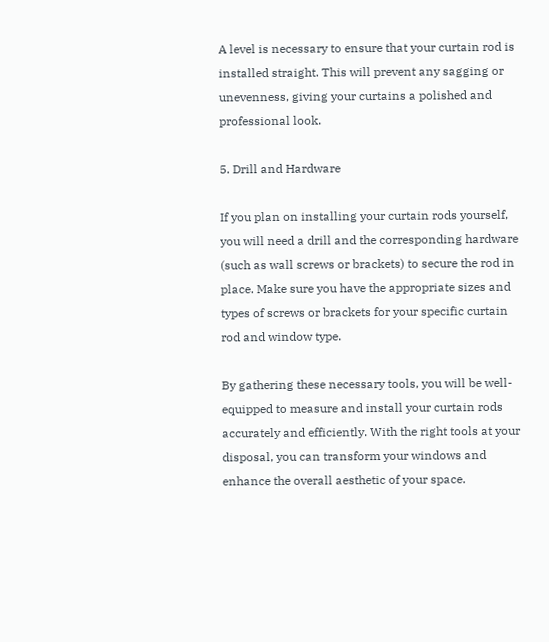A level is necessary to ensure that your curtain rod is installed straight. This will prevent any sagging or unevenness, giving your curtains a polished and professional look.

5. Drill and Hardware

If you plan on installing your curtain rods yourself, you will need a drill and the corresponding hardware (such as wall screws or brackets) to secure the rod in place. Make sure you have the appropriate sizes and types of screws or brackets for your specific curtain rod and window type.

By gathering these necessary tools, you will be well-equipped to measure and install your curtain rods accurately and efficiently. With the right tools at your disposal, you can transform your windows and enhance the overall aesthetic of your space.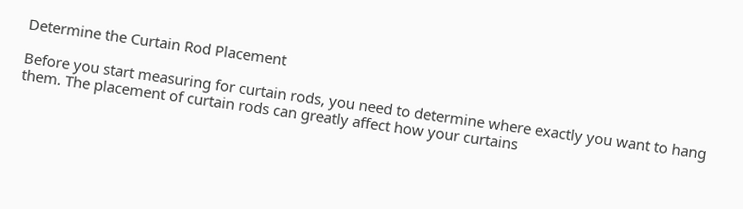Determine the Curtain Rod Placement

Before you start measuring for curtain rods, you need to determine where exactly you want to hang them. The placement of curtain rods can greatly affect how your curtains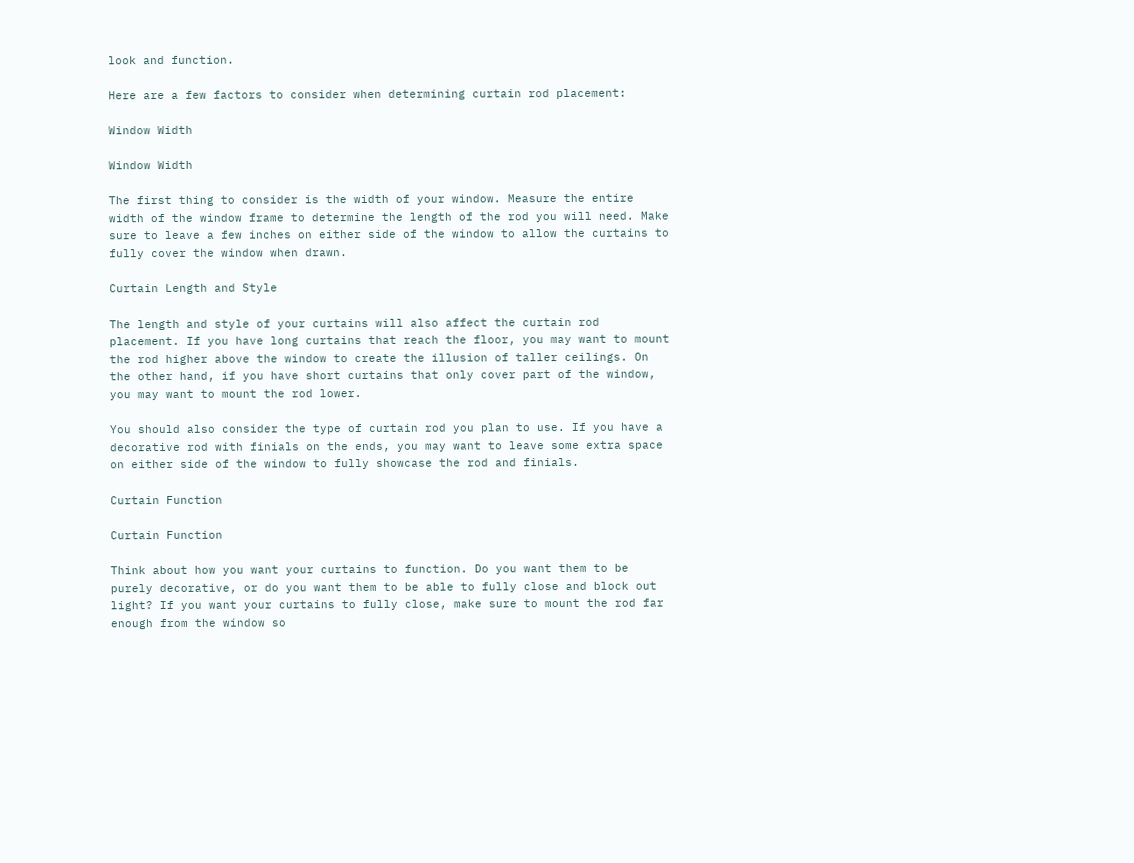look and function.

Here are a few factors to consider when determining curtain rod placement:

Window Width

Window Width

The first thing to consider is the width of your window. Measure the entire width of the window frame to determine the length of the rod you will need. Make sure to leave a few inches on either side of the window to allow the curtains to fully cover the window when drawn.

Curtain Length and Style

The length and style of your curtains will also affect the curtain rod placement. If you have long curtains that reach the floor, you may want to mount the rod higher above the window to create the illusion of taller ceilings. On the other hand, if you have short curtains that only cover part of the window, you may want to mount the rod lower.

You should also consider the type of curtain rod you plan to use. If you have a decorative rod with finials on the ends, you may want to leave some extra space on either side of the window to fully showcase the rod and finials.

Curtain Function

Curtain Function

Think about how you want your curtains to function. Do you want them to be purely decorative, or do you want them to be able to fully close and block out light? If you want your curtains to fully close, make sure to mount the rod far enough from the window so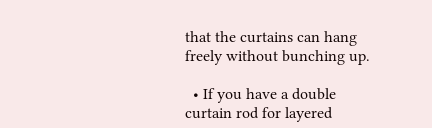that the curtains can hang freely without bunching up.

  • If you have a double curtain rod for layered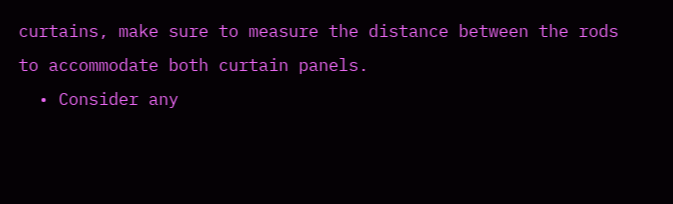curtains, make sure to measure the distance between the rods to accommodate both curtain panels.
  • Consider any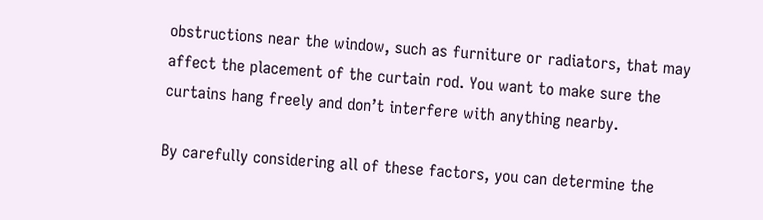obstructions near the window, such as furniture or radiators, that may affect the placement of the curtain rod. You want to make sure the curtains hang freely and don’t interfere with anything nearby.

By carefully considering all of these factors, you can determine the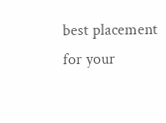best placement for your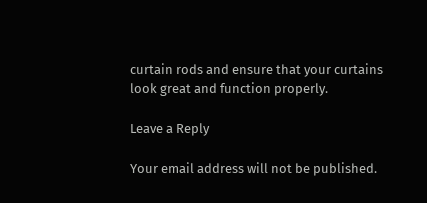curtain rods and ensure that your curtains look great and function properly.

Leave a Reply

Your email address will not be published.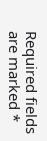Required fields are marked *